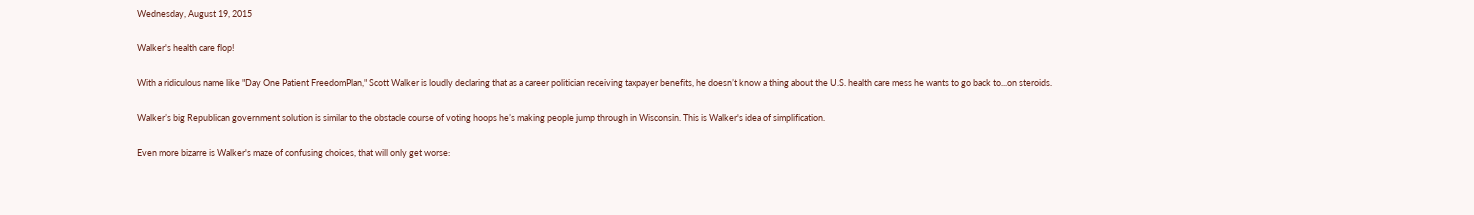Wednesday, August 19, 2015

Walker's health care flop!

With a ridiculous name like "Day One Patient FreedomPlan," Scott Walker is loudly declaring that as a career politician receiving taxpayer benefits, he doesn’t know a thing about the U.S. health care mess he wants to go back to...on steroids.

Walker’s big Republican government solution is similar to the obstacle course of voting hoops he’s making people jump through in Wisconsin. This is Walker's idea of simplification.

Even more bizarre is Walker's maze of confusing choices, that will only get worse: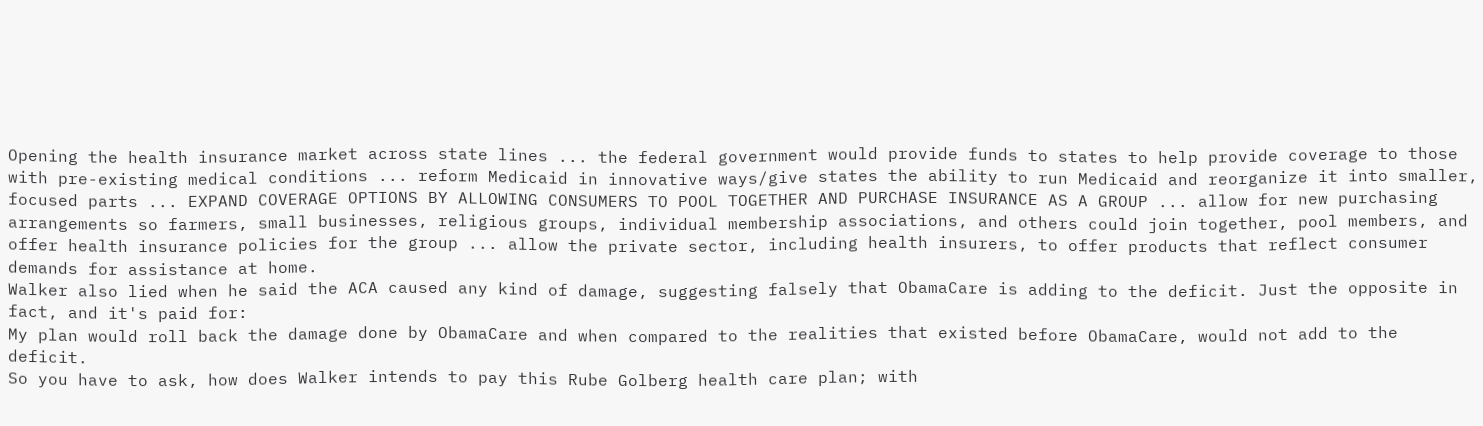Opening the health insurance market across state lines ... the federal government would provide funds to states to help provide coverage to those with pre-existing medical conditions ... reform Medicaid in innovative ways/give states the ability to run Medicaid and reorganize it into smaller, focused parts ... EXPAND COVERAGE OPTIONS BY ALLOWING CONSUMERS TO POOL TOGETHER AND PURCHASE INSURANCE AS A GROUP ... allow for new purchasing arrangements so farmers, small businesses, religious groups, individual membership associations, and others could join together, pool members, and offer health insurance policies for the group ... allow the private sector, including health insurers, to offer products that reflect consumer demands for assistance at home.
Walker also lied when he said the ACA caused any kind of damage, suggesting falsely that ObamaCare is adding to the deficit. Just the opposite in fact, and it's paid for:
My plan would roll back the damage done by ObamaCare and when compared to the realities that existed before ObamaCare, would not add to the deficit.
So you have to ask, how does Walker intends to pay this Rube Golberg health care plan; with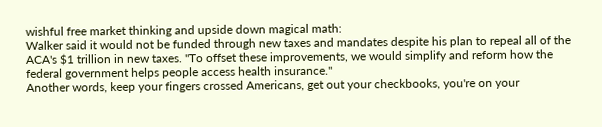wishful free market thinking and upside down magical math:
Walker said it would not be funded through new taxes and mandates despite his plan to repeal all of the ACA's $1 trillion in new taxes. "To offset these improvements, we would simplify and reform how the federal government helps people access health insurance."
Another words, keep your fingers crossed Americans, get out your checkbooks, you're on your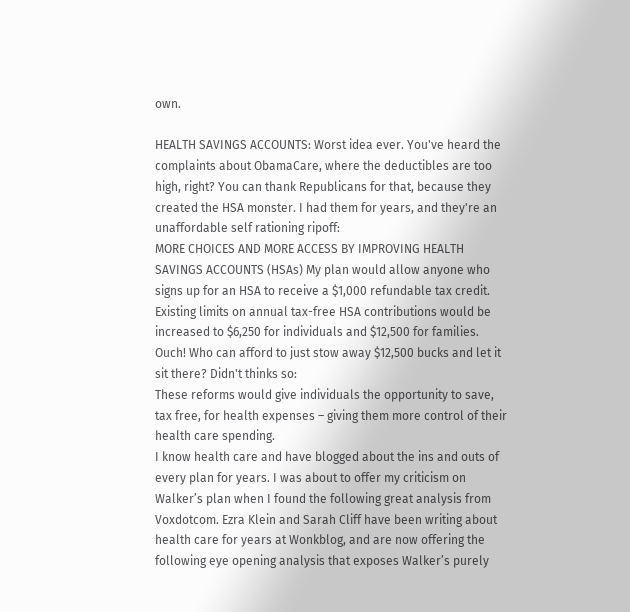own.

HEALTH SAVINGS ACCOUNTS: Worst idea ever. You've heard the complaints about ObamaCare, where the deductibles are too high, right? You can thank Republicans for that, because they created the HSA monster. I had them for years, and they're an unaffordable self rationing ripoff:
MORE CHOICES AND MORE ACCESS BY IMPROVING HEALTH SAVINGS ACCOUNTS (HSAs) My plan would allow anyone who signs up for an HSA to receive a $1,000 refundable tax credit. Existing limits on annual tax-free HSA contributions would be increased to $6,250 for individuals and $12,500 for families.
Ouch! Who can afford to just stow away $12,500 bucks and let it sit there? Didn't thinks so:
These reforms would give individuals the opportunity to save, tax free, for health expenses – giving them more control of their health care spending.
I know health care and have blogged about the ins and outs of every plan for years. I was about to offer my criticism on Walker’s plan when I found the following great analysis from Voxdotcom. Ezra Klein and Sarah Cliff have been writing about health care for years at Wonkblog, and are now offering the following eye opening analysis that exposes Walker’s purely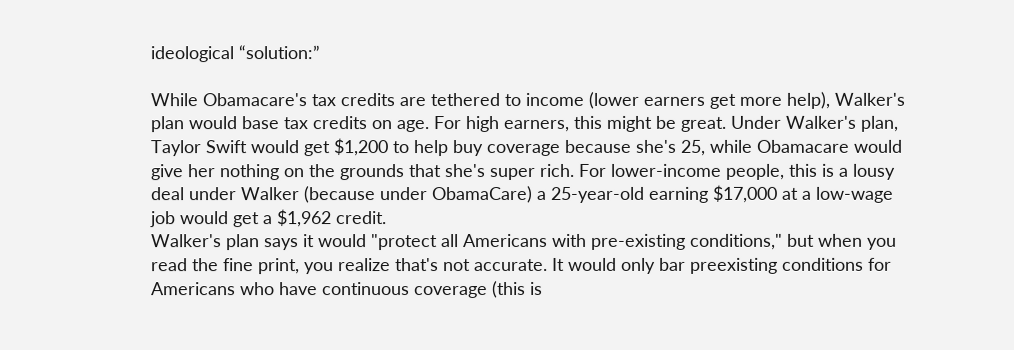ideological “solution:”

While Obamacare's tax credits are tethered to income (lower earners get more help), Walker's plan would base tax credits on age. For high earners, this might be great. Under Walker's plan, Taylor Swift would get $1,200 to help buy coverage because she's 25, while Obamacare would give her nothing on the grounds that she's super rich. For lower-income people, this is a lousy deal under Walker (because under ObamaCare) a 25-year-old earning $17,000 at a low-wage job would get a $1,962 credit.
Walker's plan says it would "protect all Americans with pre-existing conditions," but when you read the fine print, you realize that's not accurate. It would only bar preexisting conditions for Americans who have continuous coverage (this is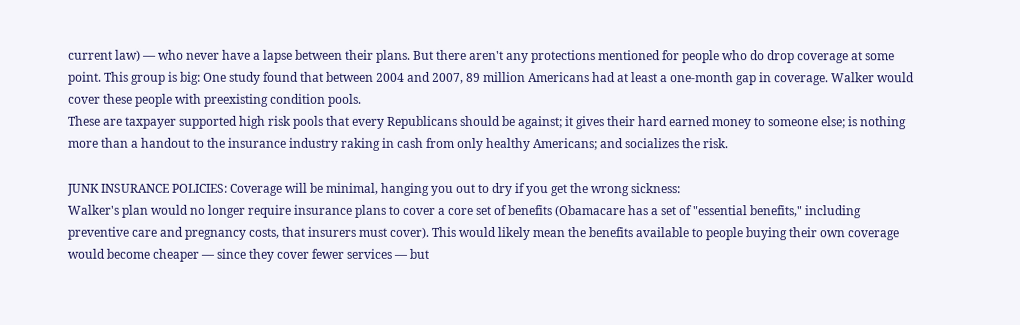current law) — who never have a lapse between their plans. But there aren't any protections mentioned for people who do drop coverage at some point. This group is big: One study found that between 2004 and 2007, 89 million Americans had at least a one-month gap in coverage. Walker would cover these people with preexisting condition pools.
These are taxpayer supported high risk pools that every Republicans should be against; it gives their hard earned money to someone else; is nothing more than a handout to the insurance industry raking in cash from only healthy Americans; and socializes the risk.

JUNK INSURANCE POLICIES: Coverage will be minimal, hanging you out to dry if you get the wrong sickness:
Walker's plan would no longer require insurance plans to cover a core set of benefits (Obamacare has a set of "essential benefits," including preventive care and pregnancy costs, that insurers must cover). This would likely mean the benefits available to people buying their own coverage would become cheaper — since they cover fewer services — but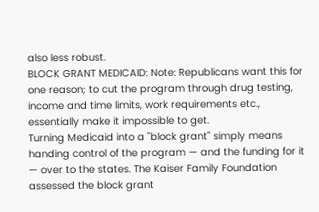also less robust.
BLOCK GRANT MEDICAID: Note: Republicans want this for one reason; to cut the program through drug testing, income and time limits, work requirements etc., essentially make it impossible to get.
Turning Medicaid into a "block grant" simply means handing control of the program — and the funding for it — over to the states. The Kaiser Family Foundation assessed the block grant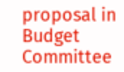proposal in Budget Committee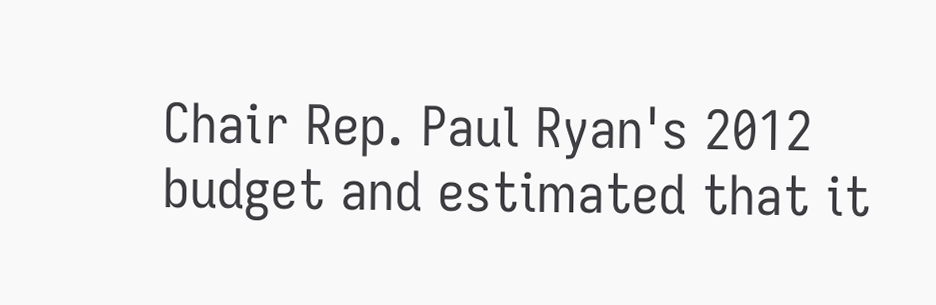Chair Rep. Paul Ryan's 2012 budget and estimated that it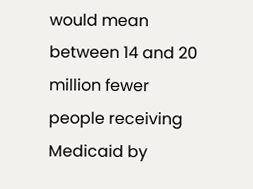would mean between 14 and 20 million fewer people receiving Medicaid by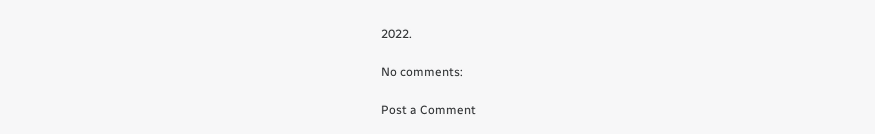2022.

No comments:

Post a Comment